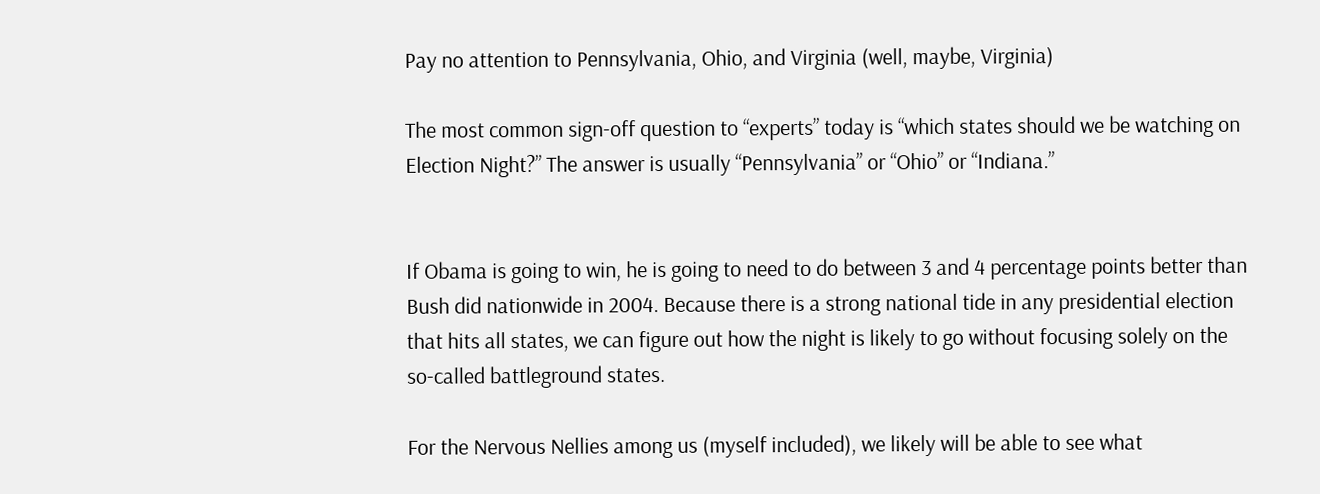Pay no attention to Pennsylvania, Ohio, and Virginia (well, maybe, Virginia)

The most common sign-off question to “experts” today is “which states should we be watching on Election Night?” The answer is usually “Pennsylvania” or “Ohio” or “Indiana.”


If Obama is going to win, he is going to need to do between 3 and 4 percentage points better than Bush did nationwide in 2004. Because there is a strong national tide in any presidential election that hits all states, we can figure out how the night is likely to go without focusing solely on the so-called battleground states.

For the Nervous Nellies among us (myself included), we likely will be able to see what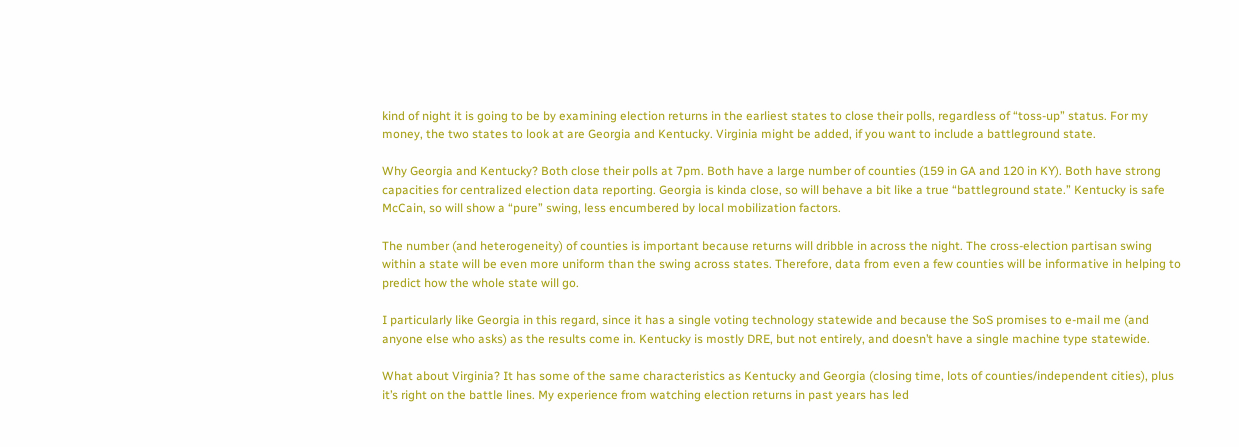kind of night it is going to be by examining election returns in the earliest states to close their polls, regardless of “toss-up” status. For my money, the two states to look at are Georgia and Kentucky. Virginia might be added, if you want to include a battleground state.

Why Georgia and Kentucky? Both close their polls at 7pm. Both have a large number of counties (159 in GA and 120 in KY). Both have strong capacities for centralized election data reporting. Georgia is kinda close, so will behave a bit like a true “battleground state.” Kentucky is safe McCain, so will show a “pure” swing, less encumbered by local mobilization factors.

The number (and heterogeneity) of counties is important because returns will dribble in across the night. The cross-election partisan swing within a state will be even more uniform than the swing across states. Therefore, data from even a few counties will be informative in helping to predict how the whole state will go.

I particularly like Georgia in this regard, since it has a single voting technology statewide and because the SoS promises to e-mail me (and anyone else who asks) as the results come in. Kentucky is mostly DRE, but not entirely, and doesn’t have a single machine type statewide.

What about Virginia? It has some of the same characteristics as Kentucky and Georgia (closing time, lots of counties/independent cities), plus it’s right on the battle lines. My experience from watching election returns in past years has led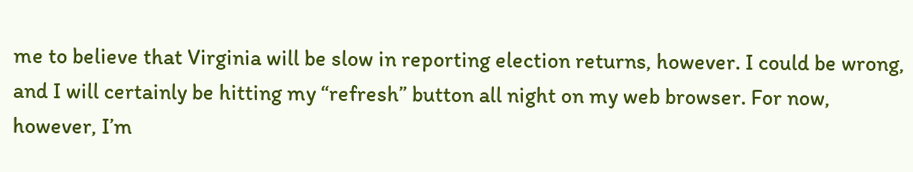me to believe that Virginia will be slow in reporting election returns, however. I could be wrong, and I will certainly be hitting my “refresh” button all night on my web browser. For now, however, I’m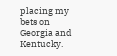placing my bets on Georgia and Kentucky.